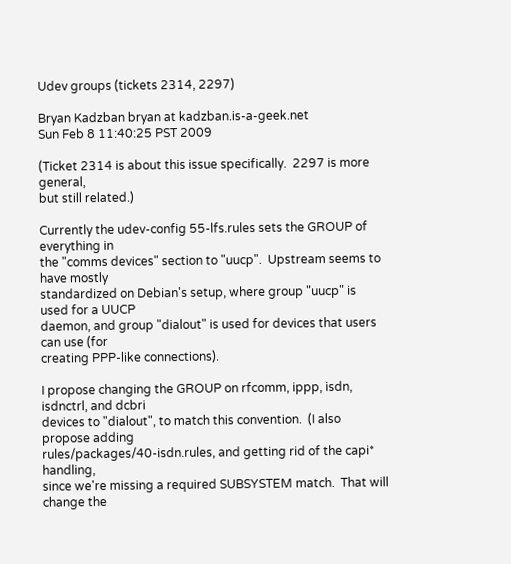Udev groups (tickets 2314, 2297)

Bryan Kadzban bryan at kadzban.is-a-geek.net
Sun Feb 8 11:40:25 PST 2009

(Ticket 2314 is about this issue specifically.  2297 is more general,
but still related.)

Currently the udev-config 55-lfs.rules sets the GROUP of everything in
the "comms devices" section to "uucp".  Upstream seems to have mostly
standardized on Debian's setup, where group "uucp" is used for a UUCP
daemon, and group "dialout" is used for devices that users can use (for
creating PPP-like connections).

I propose changing the GROUP on rfcomm, ippp, isdn, isdnctrl, and dcbri
devices to "dialout", to match this convention.  (I also propose adding
rules/packages/40-isdn.rules, and getting rid of the capi* handling,
since we're missing a required SUBSYSTEM match.  That will change the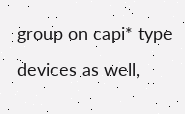group on capi* type devices as well,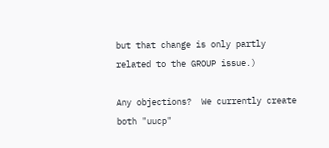but that change is only partly
related to the GROUP issue.)

Any objections?  We currently create both "uucp"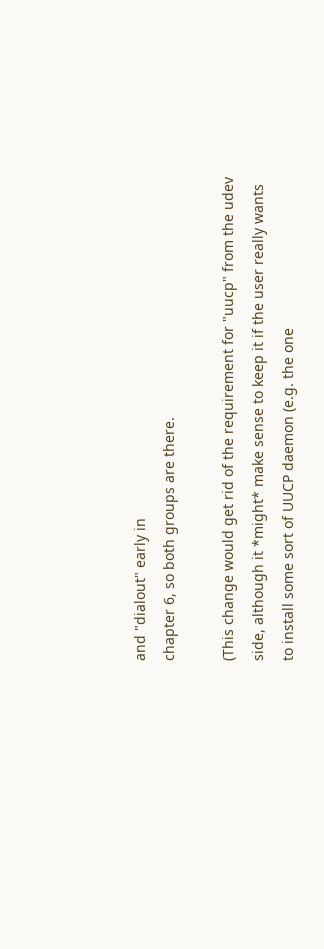and "dialout" early in
chapter 6, so both groups are there.

(This change would get rid of the requirement for "uucp" from the udev
side, although it *might* make sense to keep it if the user really wants
to install some sort of UUCP daemon (e.g. the one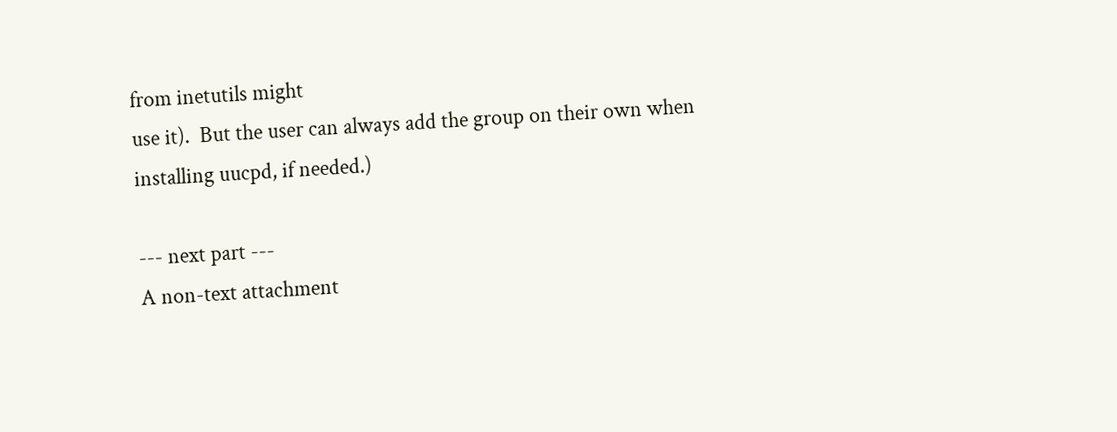from inetutils might
use it).  But the user can always add the group on their own when
installing uucpd, if needed.)

--- next part ---
A non-text attachment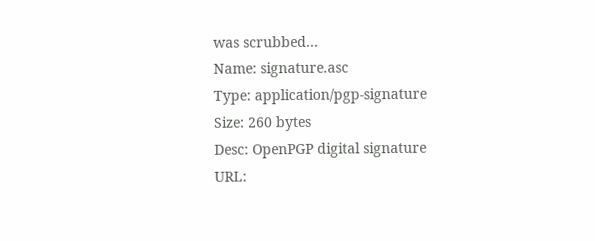was scrubbed...
Name: signature.asc
Type: application/pgp-signature
Size: 260 bytes
Desc: OpenPGP digital signature
URL: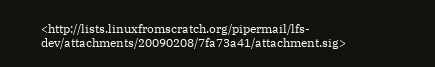<http://lists.linuxfromscratch.org/pipermail/lfs-dev/attachments/20090208/7fa73a41/attachment.sig>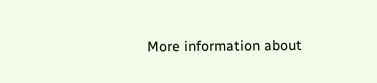More information about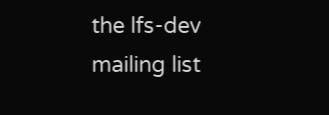the lfs-dev mailing list